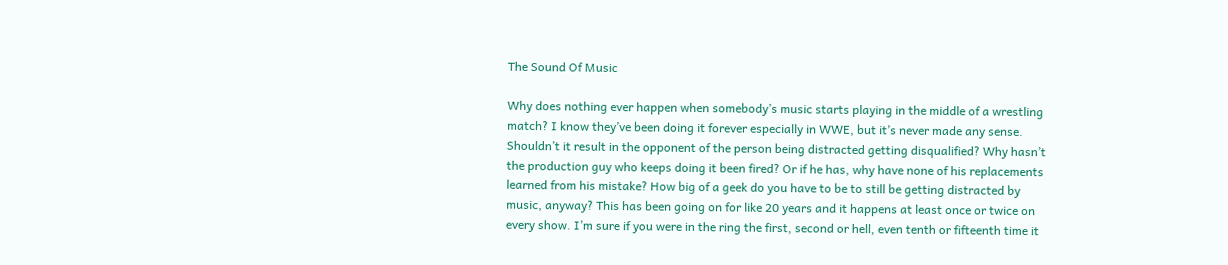The Sound Of Music

Why does nothing ever happen when somebody’s music starts playing in the middle of a wrestling match? I know they’ve been doing it forever especially in WWE, but it’s never made any sense. Shouldn’t it result in the opponent of the person being distracted getting disqualified? Why hasn’t the production guy who keeps doing it been fired? Or if he has, why have none of his replacements learned from his mistake? How big of a geek do you have to be to still be getting distracted by music, anyway? This has been going on for like 20 years and it happens at least once or twice on every show. I’m sure if you were in the ring the first, second or hell, even tenth or fifteenth time it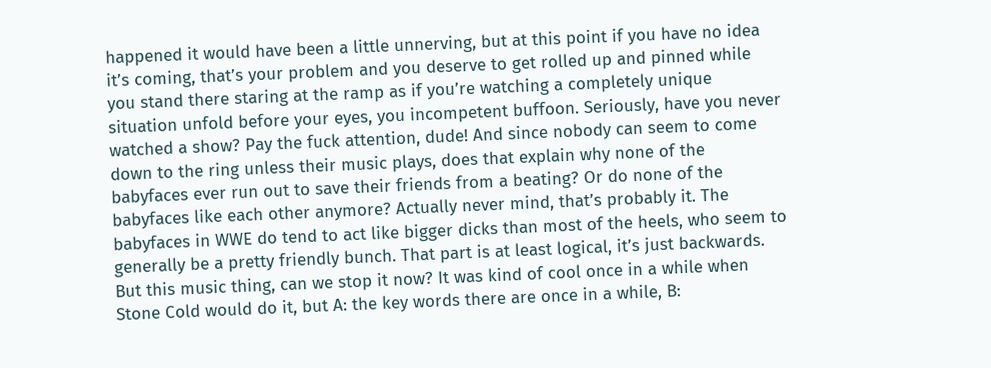happened it would have been a little unnerving, but at this point if you have no idea it’s coming, that’s your problem and you deserve to get rolled up and pinned while you stand there staring at the ramp as if you’re watching a completely unique situation unfold before your eyes, you incompetent buffoon. Seriously, have you never watched a show? Pay the fuck attention, dude! And since nobody can seem to come down to the ring unless their music plays, does that explain why none of the babyfaces ever run out to save their friends from a beating? Or do none of the babyfaces like each other anymore? Actually never mind, that’s probably it. The babyfaces in WWE do tend to act like bigger dicks than most of the heels, who seem to generally be a pretty friendly bunch. That part is at least logical, it’s just backwards. But this music thing, can we stop it now? It was kind of cool once in a while when Stone Cold would do it, but A: the key words there are once in a while, B: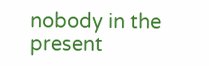nobody in the present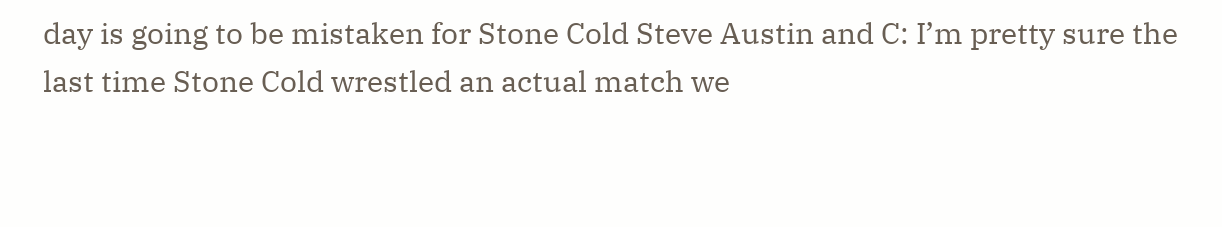day is going to be mistaken for Stone Cold Steve Austin and C: I’m pretty sure the last time Stone Cold wrestled an actual match we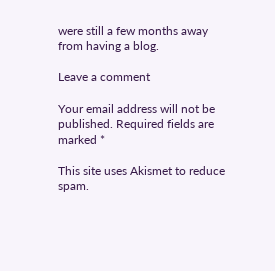were still a few months away from having a blog.

Leave a comment

Your email address will not be published. Required fields are marked *

This site uses Akismet to reduce spam.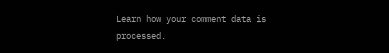Learn how your comment data is processed.